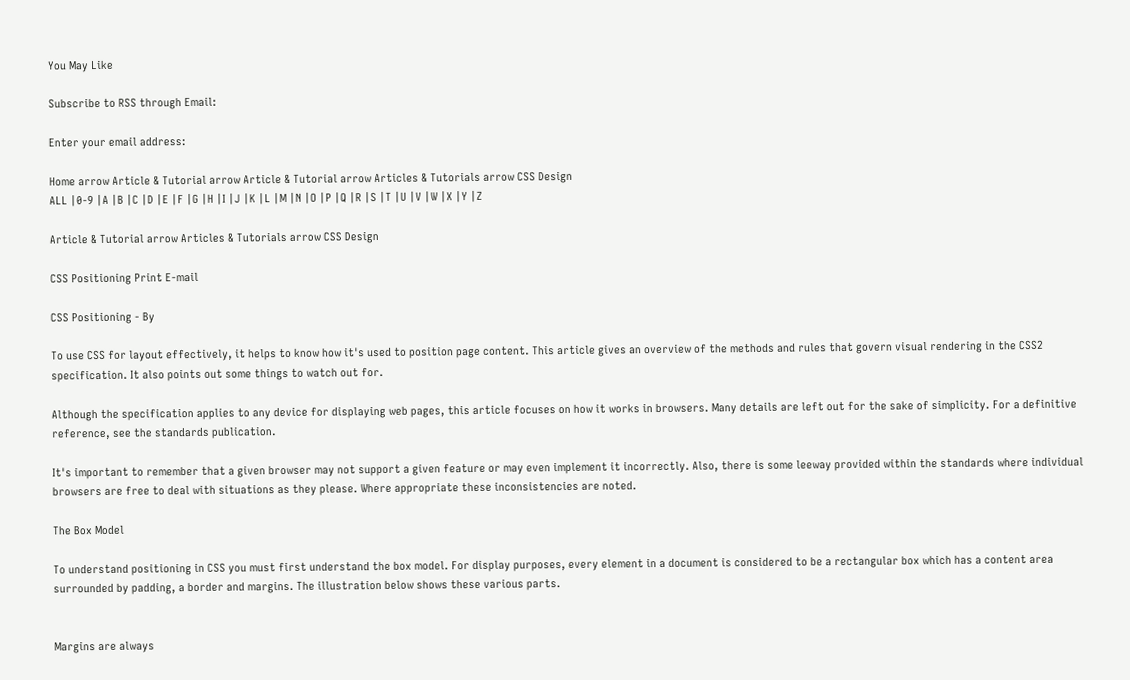You May Like

Subscribe to RSS through Email:

Enter your email address:

Home arrow Article & Tutorial arrow Article & Tutorial arrow Articles & Tutorials arrow CSS Design
ALL |0-9 |A |B |C |D |E |F |G |H |I |J |K |L |M |N |O |P |Q |R |S |T |U |V |W |X |Y |Z

Article & Tutorial arrow Articles & Tutorials arrow CSS Design

CSS Positioning Print E-mail

CSS Positioning - By

To use CSS for layout effectively, it helps to know how it's used to position page content. This article gives an overview of the methods and rules that govern visual rendering in the CSS2 specification. It also points out some things to watch out for.

Although the specification applies to any device for displaying web pages, this article focuses on how it works in browsers. Many details are left out for the sake of simplicity. For a definitive reference, see the standards publication.

It's important to remember that a given browser may not support a given feature or may even implement it incorrectly. Also, there is some leeway provided within the standards where individual browsers are free to deal with situations as they please. Where appropriate these inconsistencies are noted.

The Box Model

To understand positioning in CSS you must first understand the box model. For display purposes, every element in a document is considered to be a rectangular box which has a content area surrounded by padding, a border and margins. The illustration below shows these various parts.


Margins are always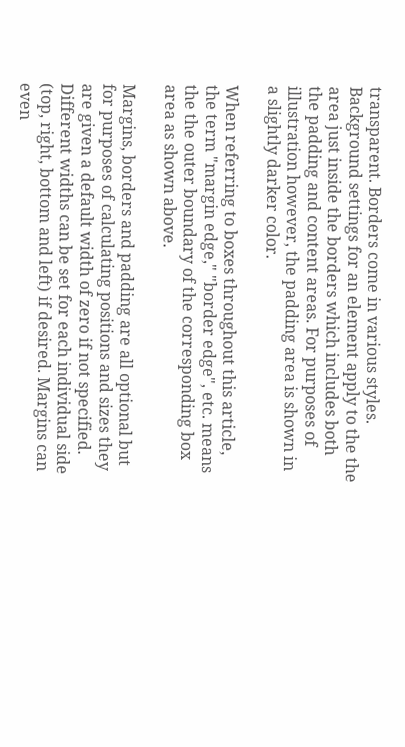transparent. Borders come in various styles. Background settings for an element apply to the the area just inside the borders which includes both the padding and content areas. For purposes of illustration however, the padding area is shown in a slightly darker color.

When referring to boxes throughout this article, the term "margin edge," "border edge", etc. means the the outer boundary of the corresponding box area as shown above.

Margins, borders and padding are all optional but for purposes of calculating positions and sizes they are given a default width of zero if not specified. Different widths can be set for each individual side (top, right, bottom and left) if desired. Margins can even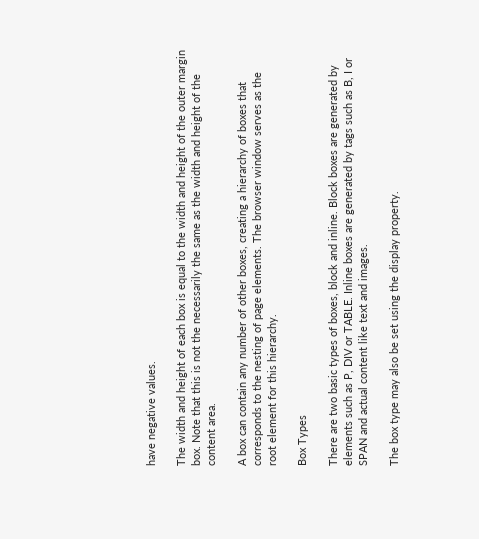have negative values.

The width and height of each box is equal to the width and height of the outer margin box. Note that this is not the necessarily the same as the width and height of the content area.

A box can contain any number of other boxes, creating a hierarchy of boxes that corresponds to the nesting of page elements. The browser window serves as the root element for this hierarchy.

Box Types

There are two basic types of boxes, block and inline. Block boxes are generated by elements such as P, DIV or TABLE. Inline boxes are generated by tags such as B, I or SPAN and actual content like text and images.

The box type may also be set using the display property.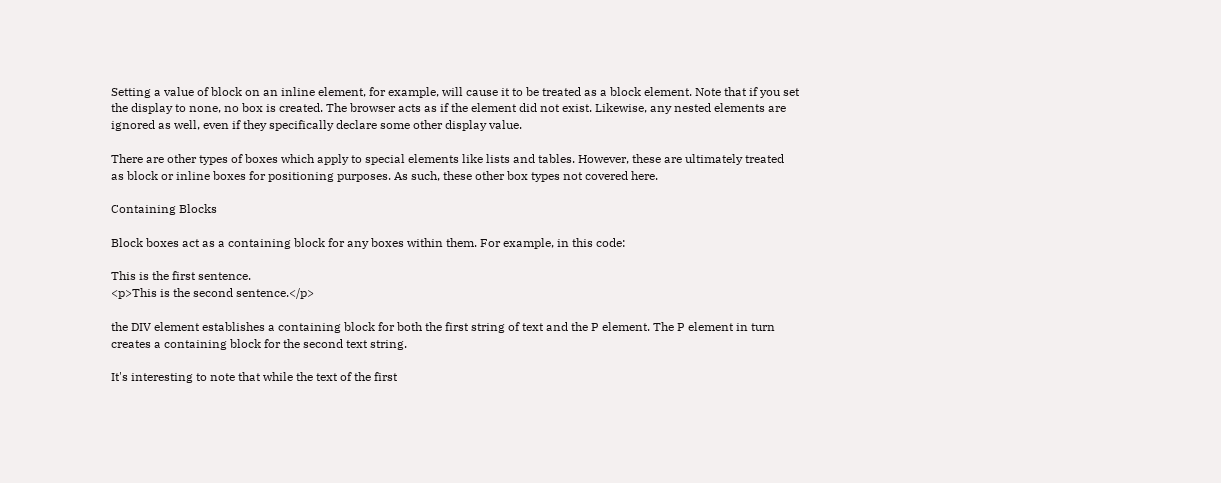Setting a value of block on an inline element, for example, will cause it to be treated as a block element. Note that if you set the display to none, no box is created. The browser acts as if the element did not exist. Likewise, any nested elements are ignored as well, even if they specifically declare some other display value.

There are other types of boxes which apply to special elements like lists and tables. However, these are ultimately treated as block or inline boxes for positioning purposes. As such, these other box types not covered here.

Containing Blocks

Block boxes act as a containing block for any boxes within them. For example, in this code:

This is the first sentence.
<p>This is the second sentence.</p>

the DIV element establishes a containing block for both the first string of text and the P element. The P element in turn creates a containing block for the second text string.

It's interesting to note that while the text of the first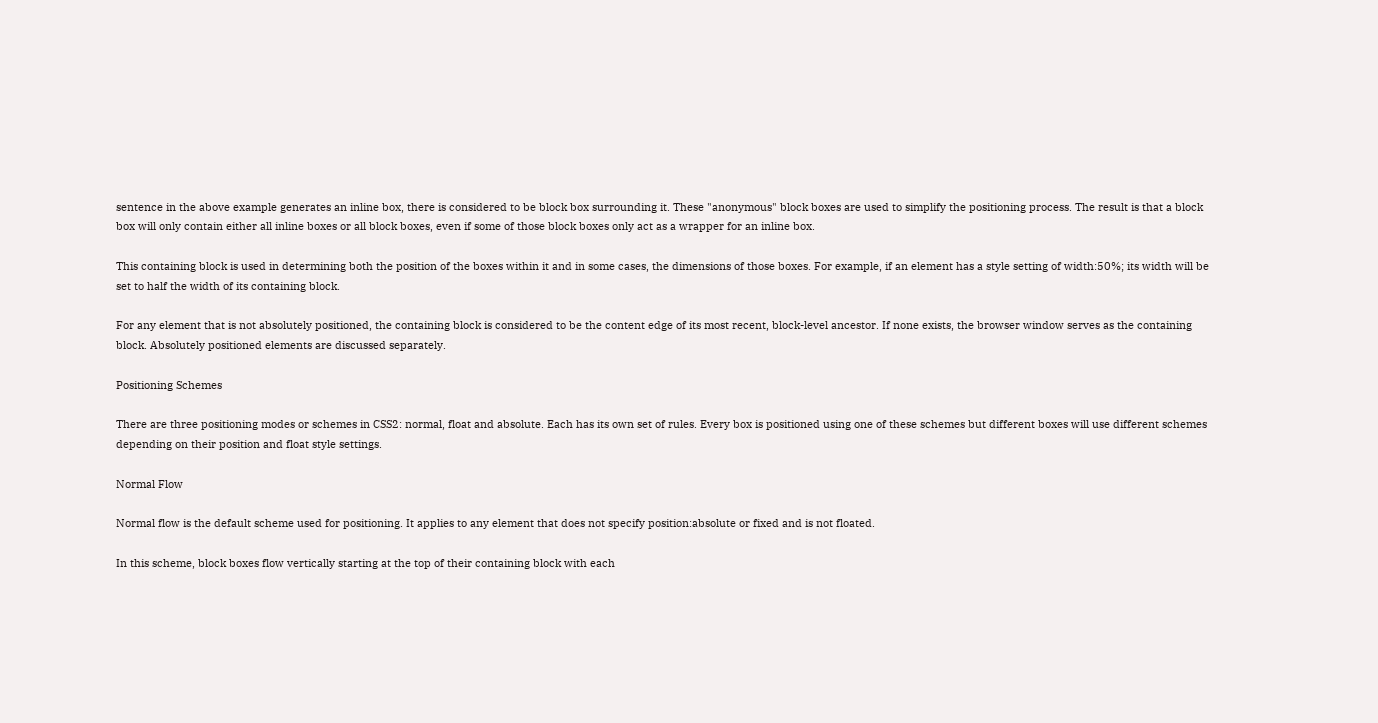sentence in the above example generates an inline box, there is considered to be block box surrounding it. These "anonymous" block boxes are used to simplify the positioning process. The result is that a block box will only contain either all inline boxes or all block boxes, even if some of those block boxes only act as a wrapper for an inline box.

This containing block is used in determining both the position of the boxes within it and in some cases, the dimensions of those boxes. For example, if an element has a style setting of width:50%; its width will be set to half the width of its containing block.

For any element that is not absolutely positioned, the containing block is considered to be the content edge of its most recent, block-level ancestor. If none exists, the browser window serves as the containing block. Absolutely positioned elements are discussed separately.

Positioning Schemes

There are three positioning modes or schemes in CSS2: normal, float and absolute. Each has its own set of rules. Every box is positioned using one of these schemes but different boxes will use different schemes depending on their position and float style settings.

Normal Flow

Normal flow is the default scheme used for positioning. It applies to any element that does not specify position:absolute or fixed and is not floated.

In this scheme, block boxes flow vertically starting at the top of their containing block with each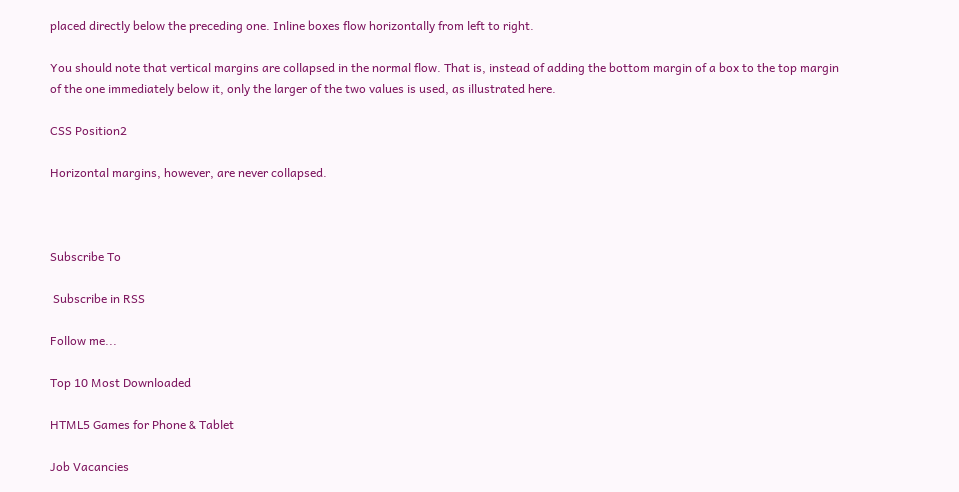placed directly below the preceding one. Inline boxes flow horizontally from left to right.

You should note that vertical margins are collapsed in the normal flow. That is, instead of adding the bottom margin of a box to the top margin of the one immediately below it, only the larger of the two values is used, as illustrated here.

CSS Position2

Horizontal margins, however, are never collapsed.



Subscribe To

 Subscribe in RSS

Follow me...

Top 10 Most Downloaded

HTML5 Games for Phone & Tablet

Job Vacancies